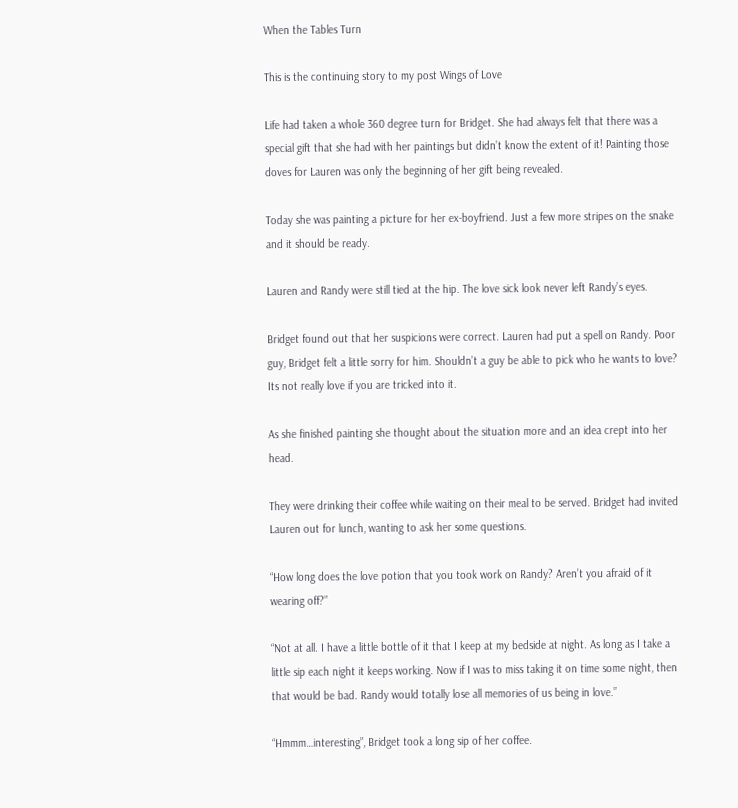When the Tables Turn

This is the continuing story to my post Wings of Love

Life had taken a whole 360 degree turn for Bridget. She had always felt that there was a special gift that she had with her paintings but didn’t know the extent of it! Painting those doves for Lauren was only the beginning of her gift being revealed.

Today she was painting a picture for her ex-boyfriend. Just a few more stripes on the snake and it should be ready.

Lauren and Randy were still tied at the hip. The love sick look never left Randy’s eyes.

Bridget found out that her suspicions were correct. Lauren had put a spell on Randy. Poor guy, Bridget felt a little sorry for him. Shouldn’t a guy be able to pick who he wants to love? Its not really love if you are tricked into it.

As she finished painting she thought about the situation more and an idea crept into her head.

They were drinking their coffee while waiting on their meal to be served. Bridget had invited Lauren out for lunch, wanting to ask her some questions.

“How long does the love potion that you took work on Randy? Aren’t you afraid of it wearing off?”

“Not at all. I have a little bottle of it that I keep at my bedside at night. As long as I take a little sip each night it keeps working. Now if I was to miss taking it on time some night, then that would be bad. Randy would totally lose all memories of us being in love.”

“Hmmm…interesting”, Bridget took a long sip of her coffee.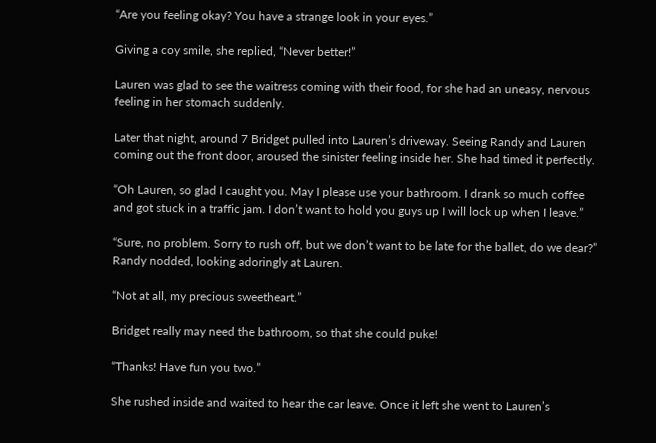“Are you feeling okay? You have a strange look in your eyes.”

Giving a coy smile, she replied, “Never better!”

Lauren was glad to see the waitress coming with their food, for she had an uneasy, nervous feeling in her stomach suddenly.

Later that night, around 7 Bridget pulled into Lauren’s driveway. Seeing Randy and Lauren coming out the front door, aroused the sinister feeling inside her. She had timed it perfectly.

“Oh Lauren, so glad I caught you. May I please use your bathroom. I drank so much coffee and got stuck in a traffic jam. I don’t want to hold you guys up I will lock up when I leave.”

“Sure, no problem. Sorry to rush off, but we don’t want to be late for the ballet, do we dear?” Randy nodded, looking adoringly at Lauren.

“Not at all, my precious sweetheart.”

Bridget really may need the bathroom, so that she could puke!

“Thanks! Have fun you two.”

She rushed inside and waited to hear the car leave. Once it left she went to Lauren’s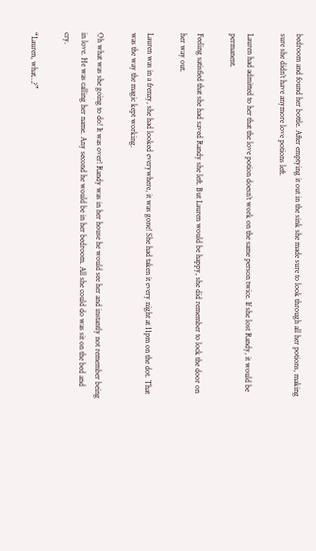bedroom and found her bottle. After emptying it out in the sink she made sure to look through all her potions, making sure she didn’t have anymore love potions left.

Lauren had admitted to her that the love potion doesn’t work on the same person twice. If she lost Randy, it would be permanent.

Feeling satisfied that she had saved Randy she left. But Lauren would be happy, she did remember to lock the door on her way out.

Lauren was in a frenzy, she had looked everywhere, it was gone! She had taken it every night at 11pm on the dot. That was the way the magic kept working.

Oh what was she going to do! It was over! Randy was in her house he would see her and instantly not remember being in love. He was calling her name. Any second he would be in her bedroom. All she could do was sit on the bed and cry.

“Lauren, what…?”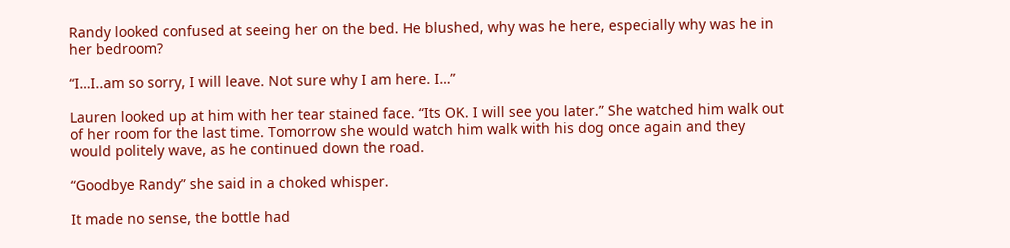Randy looked confused at seeing her on the bed. He blushed, why was he here, especially why was he in her bedroom?

“I…I..am so sorry, I will leave. Not sure why I am here. I…”

Lauren looked up at him with her tear stained face. “Its OK. I will see you later.” She watched him walk out of her room for the last time. Tomorrow she would watch him walk with his dog once again and they would politely wave, as he continued down the road.

“Goodbye Randy” she said in a choked whisper.

It made no sense, the bottle had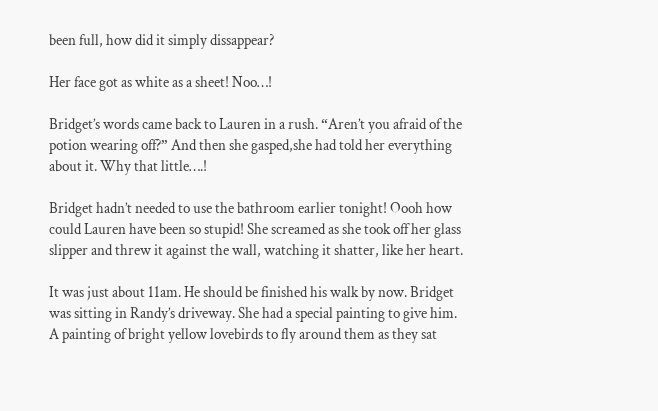been full, how did it simply dissappear?

Her face got as white as a sheet! Noo…!

Bridget’s words came back to Lauren in a rush. “Aren’t you afraid of the potion wearing off?” And then she gasped,she had told her everything about it. Why that little….!

Bridget hadn’t needed to use the bathroom earlier tonight! Oooh how could Lauren have been so stupid! She screamed as she took off her glass slipper and threw it against the wall, watching it shatter, like her heart.

It was just about 11am. He should be finished his walk by now. Bridget was sitting in Randy’s driveway. She had a special painting to give him. A painting of bright yellow lovebirds to fly around them as they sat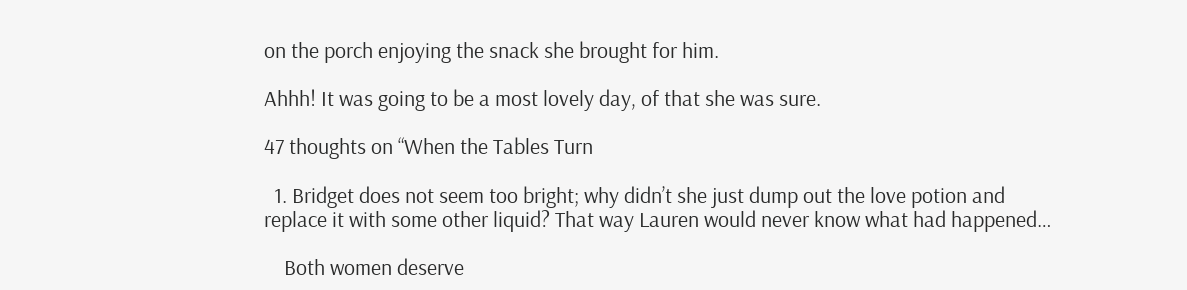on the porch enjoying the snack she brought for him.

Ahhh! It was going to be a most lovely day, of that she was sure.

47 thoughts on “When the Tables Turn

  1. Bridget does not seem too bright; why didn’t she just dump out the love potion and replace it with some other liquid? That way Lauren would never know what had happened…

    Both women deserve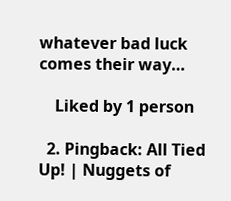whatever bad luck comes their way…

    Liked by 1 person

  2. Pingback: All Tied Up! | Nuggets of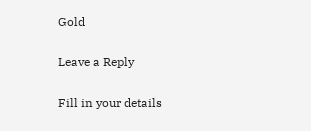Gold

Leave a Reply

Fill in your details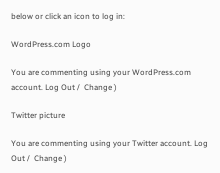below or click an icon to log in:

WordPress.com Logo

You are commenting using your WordPress.com account. Log Out /  Change )

Twitter picture

You are commenting using your Twitter account. Log Out /  Change )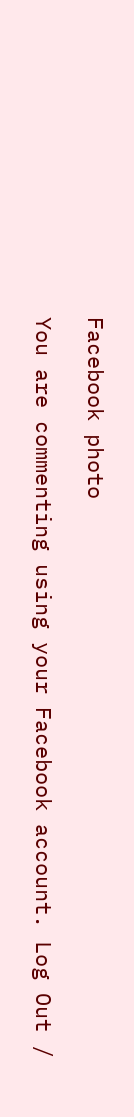Facebook photo

You are commenting using your Facebook account. Log Out /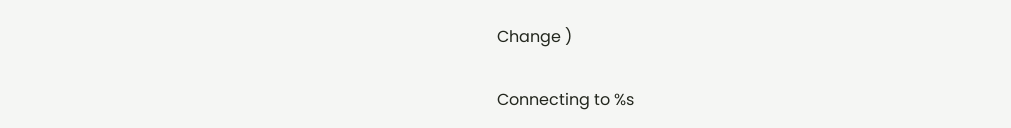Change )

Connecting to %s